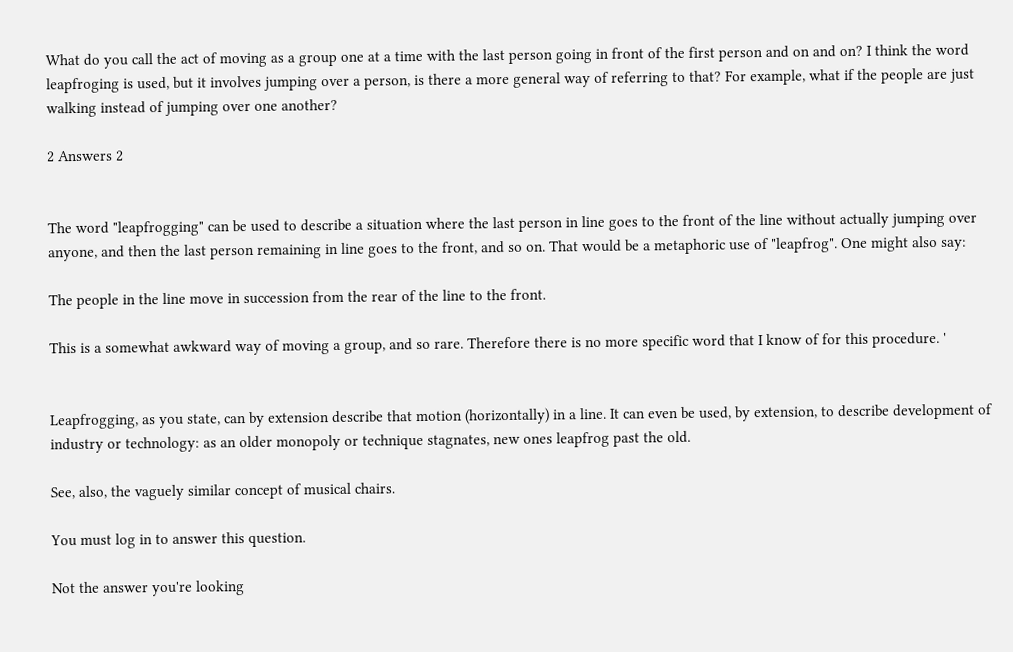What do you call the act of moving as a group one at a time with the last person going in front of the first person and on and on? I think the word leapfroging is used, but it involves jumping over a person, is there a more general way of referring to that? For example, what if the people are just walking instead of jumping over one another?

2 Answers 2


The word "leapfrogging" can be used to describe a situation where the last person in line goes to the front of the line without actually jumping over anyone, and then the last person remaining in line goes to the front, and so on. That would be a metaphoric use of "leapfrog". One might also say:

The people in the line move in succession from the rear of the line to the front.

This is a somewhat awkward way of moving a group, and so rare. Therefore there is no more specific word that I know of for this procedure. '


Leapfrogging, as you state, can by extension describe that motion (horizontally) in a line. It can even be used, by extension, to describe development of industry or technology: as an older monopoly or technique stagnates, new ones leapfrog past the old.

See, also, the vaguely similar concept of musical chairs.

You must log in to answer this question.

Not the answer you're looking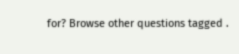for? Browse other questions tagged .